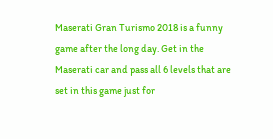Maserati Gran Turismo 2018 is a funny game after the long day. Get in the Maserati car and pass all 6 levels that are set in this game just for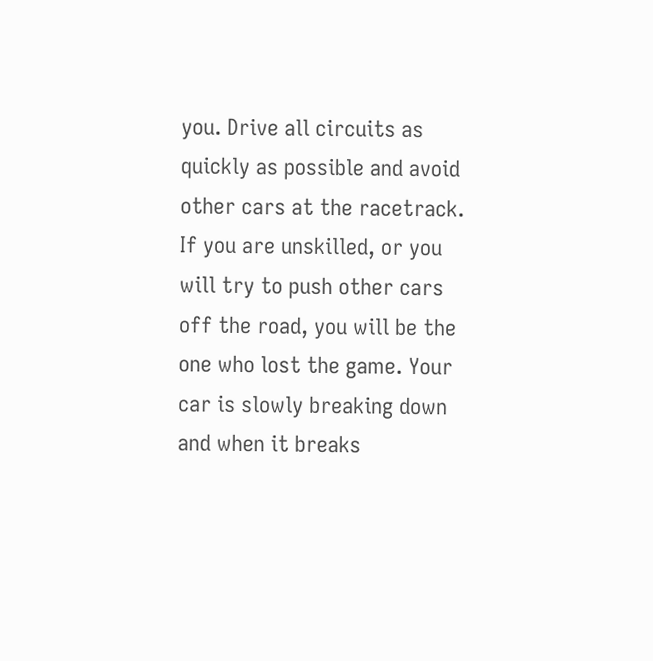you. Drive all circuits as quickly as possible and avoid other cars at the racetrack. If you are unskilled, or you will try to push other cars off the road, you will be the one who lost the game. Your car is slowly breaking down and when it breaks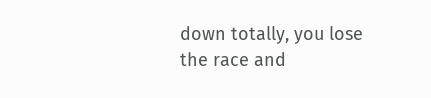down totally, you lose the race and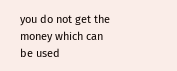you do not get the money which can be used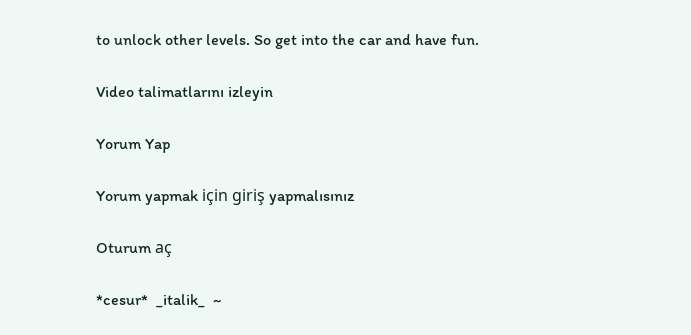to unlock other levels. So get into the car and have fun.

Video talimatlarını izleyin

Yorum Yap

Yorum yapmak için giriş yapmalısınız

Oturum aç

*cesur*  _italik_  ~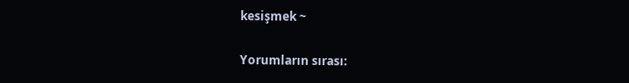kesişmek ~

Yorumların sırası: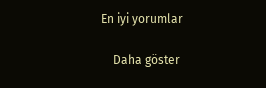En iyi yorumlar

    Daha göster